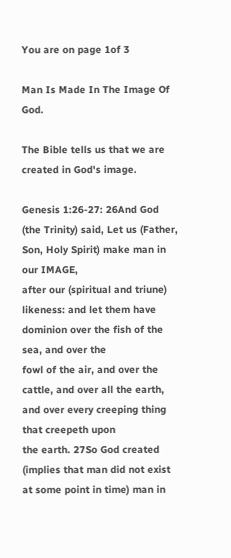You are on page 1of 3

Man Is Made In The Image Of God.

The Bible tells us that we are created in God's image.

Genesis 1:26-27: 26And God (the Trinity) said, Let us (Father, Son, Holy Spirit) make man in our IMAGE,
after our (spiritual and triune) likeness: and let them have dominion over the fish of the sea, and over the
fowl of the air, and over the cattle, and over all the earth, and over every creeping thing that creepeth upon
the earth. 27So God created (implies that man did not exist at some point in time) man in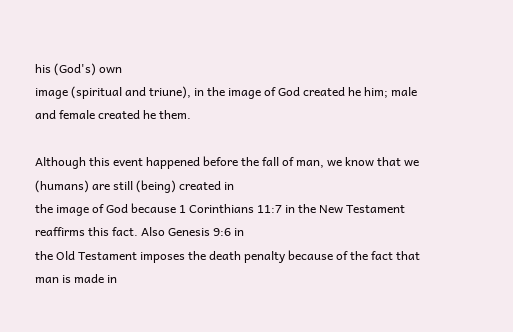his (God's) own
image (spiritual and triune), in the image of God created he him; male and female created he them.

Although this event happened before the fall of man, we know that we (humans) are still (being) created in
the image of God because 1 Corinthians 11:7 in the New Testament reaffirms this fact. Also Genesis 9:6 in
the Old Testament imposes the death penalty because of the fact that man is made in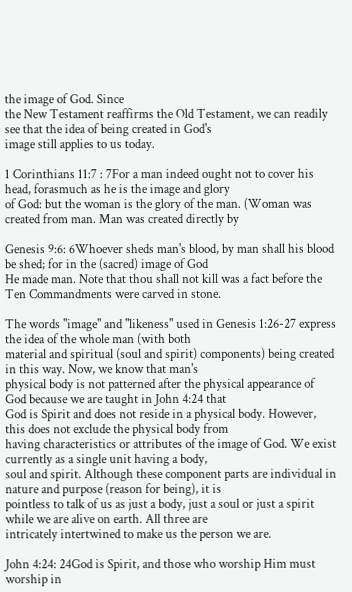the image of God. Since
the New Testament reaffirms the Old Testament, we can readily see that the idea of being created in God's
image still applies to us today.

1 Corinthians 11:7 : 7For a man indeed ought not to cover his head, forasmuch as he is the image and glory
of God: but the woman is the glory of the man. (Woman was created from man. Man was created directly by

Genesis 9:6: 6Whoever sheds man's blood, by man shall his blood be shed; for in the (sacred) image of God
He made man. Note that thou shall not kill was a fact before the Ten Commandments were carved in stone.

The words "image" and "likeness" used in Genesis 1:26-27 express the idea of the whole man (with both
material and spiritual (soul and spirit) components) being created in this way. Now, we know that man's
physical body is not patterned after the physical appearance of God because we are taught in John 4:24 that
God is Spirit and does not reside in a physical body. However, this does not exclude the physical body from
having characteristics or attributes of the image of God. We exist currently as a single unit having a body,
soul and spirit. Although these component parts are individual in nature and purpose (reason for being), it is
pointless to talk of us as just a body, just a soul or just a spirit while we are alive on earth. All three are
intricately intertwined to make us the person we are.

John 4:24: 24God is Spirit, and those who worship Him must worship in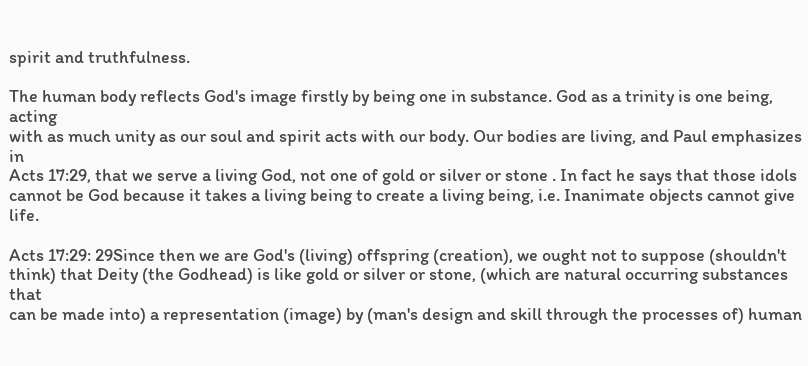spirit and truthfulness.

The human body reflects God's image firstly by being one in substance. God as a trinity is one being, acting
with as much unity as our soul and spirit acts with our body. Our bodies are living, and Paul emphasizes in
Acts 17:29, that we serve a living God, not one of gold or silver or stone . In fact he says that those idols
cannot be God because it takes a living being to create a living being, i.e. Inanimate objects cannot give life.

Acts 17:29: 29Since then we are God's (living) offspring (creation), we ought not to suppose (shouldn't
think) that Deity (the Godhead) is like gold or silver or stone, (which are natural occurring substances that
can be made into) a representation (image) by (man's design and skill through the processes of) human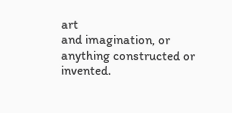art
and imagination, or anything constructed or invented.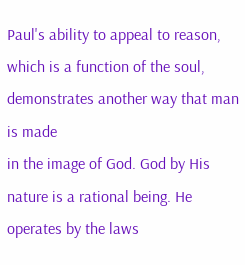Paul's ability to appeal to reason, which is a function of the soul, demonstrates another way that man is made
in the image of God. God by His nature is a rational being. He operates by the laws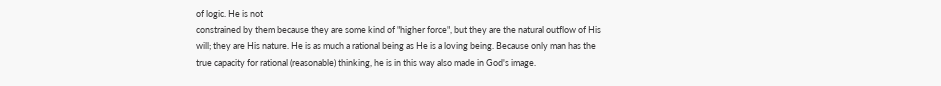of logic. He is not
constrained by them because they are some kind of "higher force", but they are the natural outflow of His
will; they are His nature. He is as much a rational being as He is a loving being. Because only man has the
true capacity for rational (reasonable) thinking, he is in this way also made in God's image.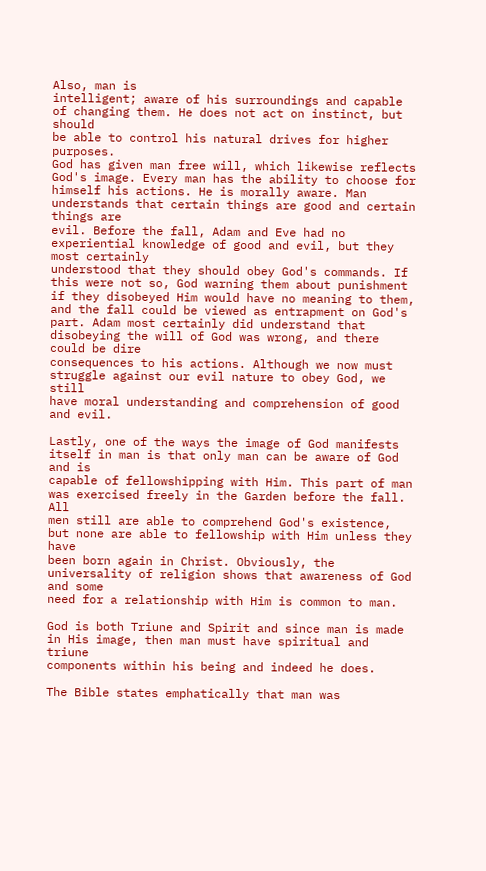Also, man is
intelligent; aware of his surroundings and capable of changing them. He does not act on instinct, but should
be able to control his natural drives for higher purposes.
God has given man free will, which likewise reflects God's image. Every man has the ability to choose for
himself his actions. He is morally aware. Man understands that certain things are good and certain things are
evil. Before the fall, Adam and Eve had no experiential knowledge of good and evil, but they most certainly
understood that they should obey God's commands. If this were not so, God warning them about punishment
if they disobeyed Him would have no meaning to them, and the fall could be viewed as entrapment on God's
part. Adam most certainly did understand that disobeying the will of God was wrong, and there could be dire
consequences to his actions. Although we now must struggle against our evil nature to obey God, we still
have moral understanding and comprehension of good and evil.

Lastly, one of the ways the image of God manifests itself in man is that only man can be aware of God and is
capable of fellowshipping with Him. This part of man was exercised freely in the Garden before the fall. All
men still are able to comprehend God's existence, but none are able to fellowship with Him unless they have
been born again in Christ. Obviously, the universality of religion shows that awareness of God and some
need for a relationship with Him is common to man.

God is both Triune and Spirit and since man is made in His image, then man must have spiritual and triune
components within his being and indeed he does.

The Bible states emphatically that man was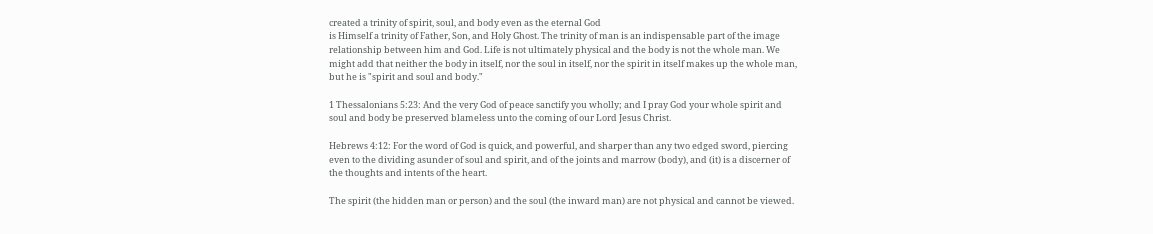created a trinity of spirit, soul, and body even as the eternal God
is Himself a trinity of Father, Son, and Holy Ghost. The trinity of man is an indispensable part of the image
relationship between him and God. Life is not ultimately physical and the body is not the whole man. We
might add that neither the body in itself, nor the soul in itself, nor the spirit in itself makes up the whole man,
but he is "spirit and soul and body."

1 Thessalonians 5:23: And the very God of peace sanctify you wholly; and I pray God your whole spirit and
soul and body be preserved blameless unto the coming of our Lord Jesus Christ.

Hebrews 4:12: For the word of God is quick, and powerful, and sharper than any two edged sword, piercing
even to the dividing asunder of soul and spirit, and of the joints and marrow (body), and (it) is a discerner of
the thoughts and intents of the heart.

The spirit (the hidden man or person) and the soul (the inward man) are not physical and cannot be viewed.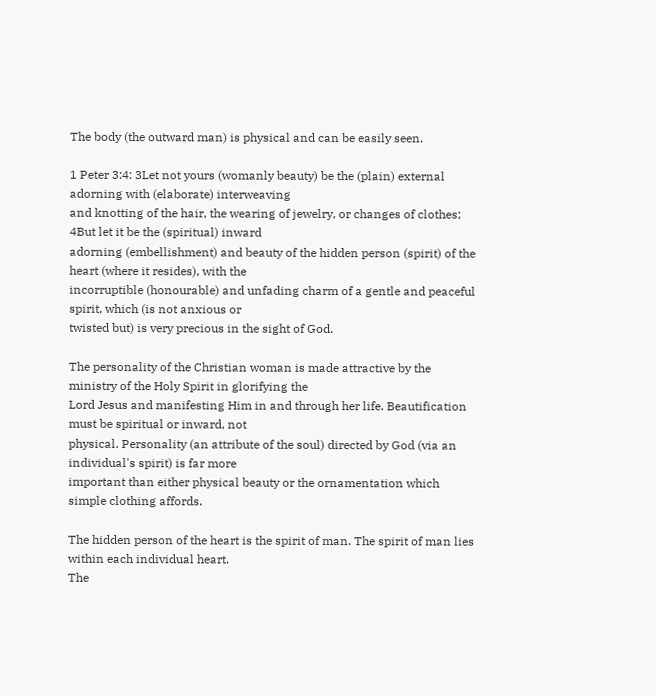The body (the outward man) is physical and can be easily seen.

1 Peter 3:4: 3Let not yours (womanly beauty) be the (plain) external adorning with (elaborate) interweaving
and knotting of the hair, the wearing of jewelry, or changes of clothes; 4But let it be the (spiritual) inward
adorning (embellishment) and beauty of the hidden person (spirit) of the heart (where it resides), with the
incorruptible (honourable) and unfading charm of a gentle and peaceful spirit, which (is not anxious or
twisted but) is very precious in the sight of God.

The personality of the Christian woman is made attractive by the ministry of the Holy Spirit in glorifying the
Lord Jesus and manifesting Him in and through her life. Beautification must be spiritual or inward, not
physical. Personality (an attribute of the soul) directed by God (via an individual's spirit) is far more
important than either physical beauty or the ornamentation which simple clothing affords.

The hidden person of the heart is the spirit of man. The spirit of man lies within each individual heart.
The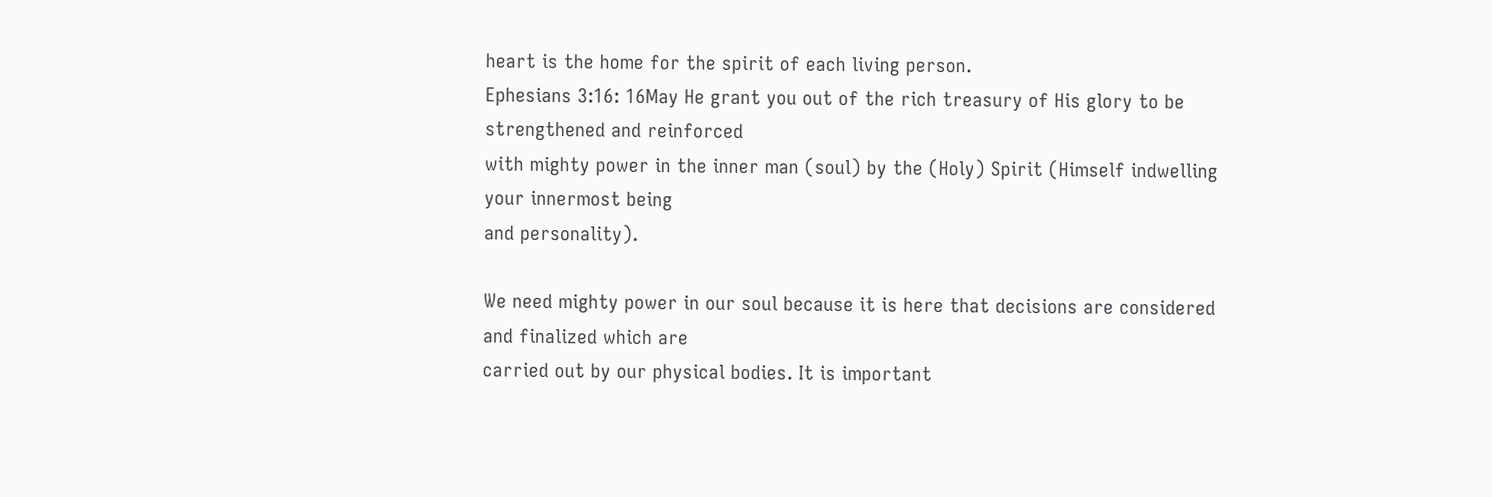heart is the home for the spirit of each living person.
Ephesians 3:16: 16May He grant you out of the rich treasury of His glory to be strengthened and reinforced
with mighty power in the inner man (soul) by the (Holy) Spirit (Himself indwelling your innermost being
and personality).

We need mighty power in our soul because it is here that decisions are considered and finalized which are
carried out by our physical bodies. It is important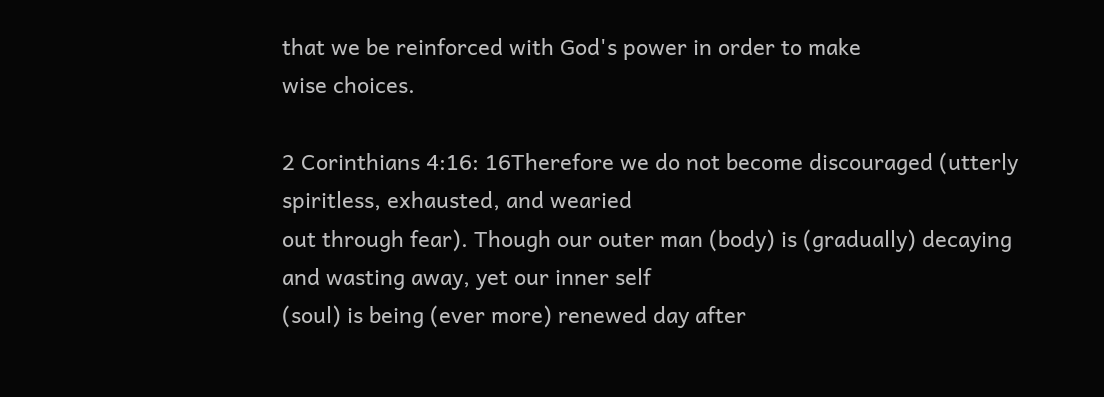that we be reinforced with God's power in order to make
wise choices.

2 Corinthians 4:16: 16Therefore we do not become discouraged (utterly spiritless, exhausted, and wearied
out through fear). Though our outer man (body) is (gradually) decaying and wasting away, yet our inner self
(soul) is being (ever more) renewed day after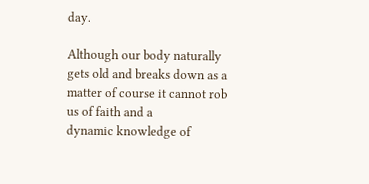day.

Although our body naturally gets old and breaks down as a matter of course it cannot rob us of faith and a
dynamic knowledge of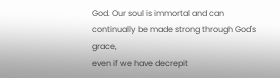God. Our soul is immortal and can continually be made strong through God's grace,
even if we have decrepit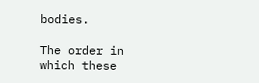bodies.

The order in which these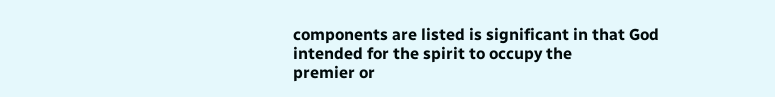components are listed is significant in that God intended for the spirit to occupy the
premier or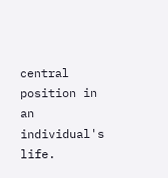central position in an individual's life.